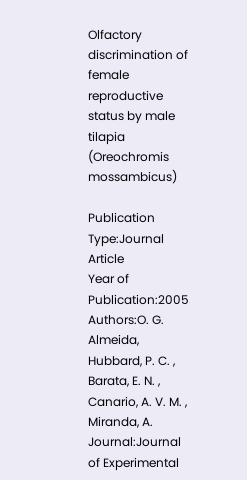Olfactory discrimination of female reproductive status by male tilapia (Oreochromis mossambicus)

Publication Type:Journal Article
Year of Publication:2005
Authors:O. G. Almeida, Hubbard, P. C. , Barata, E. N. , Canario, A. V. M. , Miranda, A.
Journal:Journal of Experimental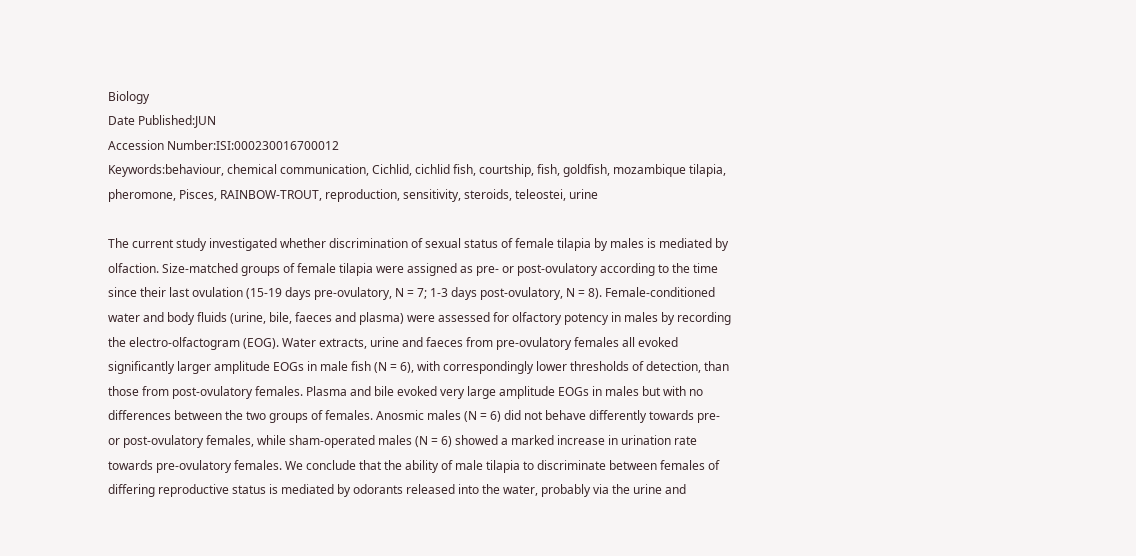Biology
Date Published:JUN
Accession Number:ISI:000230016700012
Keywords:behaviour, chemical communication, Cichlid, cichlid fish, courtship, fish, goldfish, mozambique tilapia, pheromone, Pisces, RAINBOW-TROUT, reproduction, sensitivity, steroids, teleostei, urine

The current study investigated whether discrimination of sexual status of female tilapia by males is mediated by olfaction. Size-matched groups of female tilapia were assigned as pre- or post-ovulatory according to the time since their last ovulation (15-19 days pre-ovulatory, N = 7; 1-3 days post-ovulatory, N = 8). Female-conditioned water and body fluids (urine, bile, faeces and plasma) were assessed for olfactory potency in males by recording the electro-olfactogram (EOG). Water extracts, urine and faeces from pre-ovulatory females all evoked significantly larger amplitude EOGs in male fish (N = 6), with correspondingly lower thresholds of detection, than those from post-ovulatory females. Plasma and bile evoked very large amplitude EOGs in males but with no differences between the two groups of females. Anosmic males (N = 6) did not behave differently towards pre- or post-ovulatory females, while sham-operated males (N = 6) showed a marked increase in urination rate towards pre-ovulatory females. We conclude that the ability of male tilapia to discriminate between females of differing reproductive status is mediated by odorants released into the water, probably via the urine and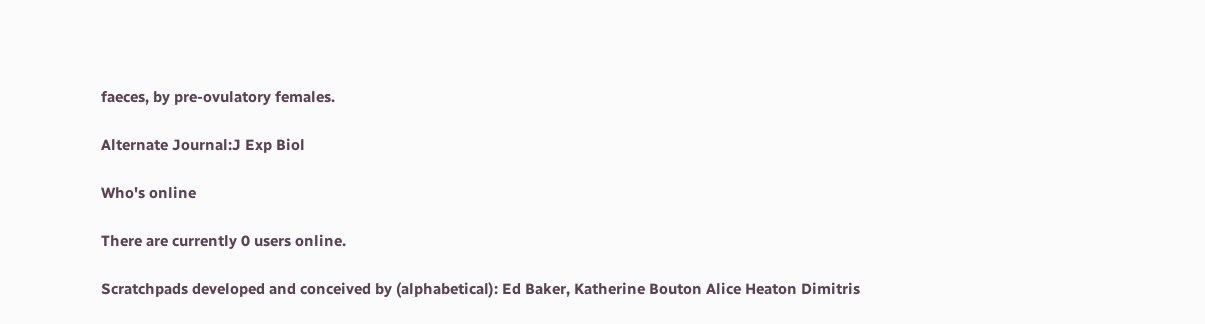faeces, by pre-ovulatory females.

Alternate Journal:J Exp Biol

Who's online

There are currently 0 users online.

Scratchpads developed and conceived by (alphabetical): Ed Baker, Katherine Bouton Alice Heaton Dimitris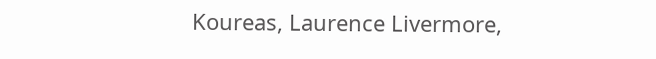Koureas, Laurence Livermore,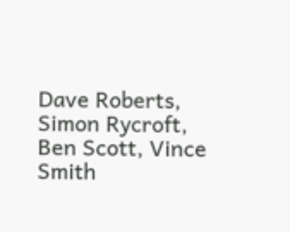Dave Roberts, Simon Rycroft, Ben Scott, Vince Smith